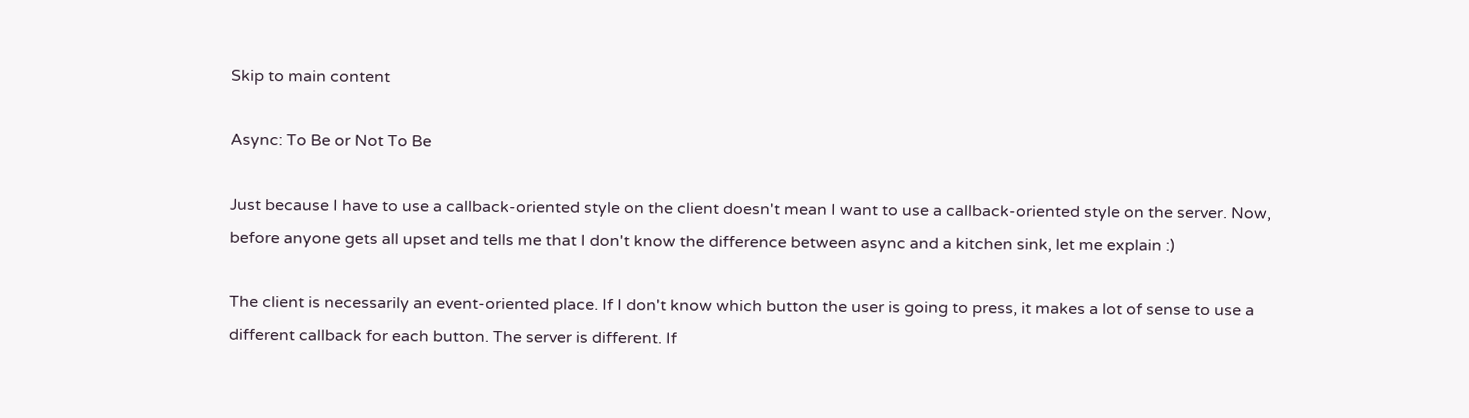Skip to main content

Async: To Be or Not To Be

Just because I have to use a callback-oriented style on the client doesn't mean I want to use a callback-oriented style on the server. Now, before anyone gets all upset and tells me that I don't know the difference between async and a kitchen sink, let me explain :)

The client is necessarily an event-oriented place. If I don't know which button the user is going to press, it makes a lot of sense to use a different callback for each button. The server is different. If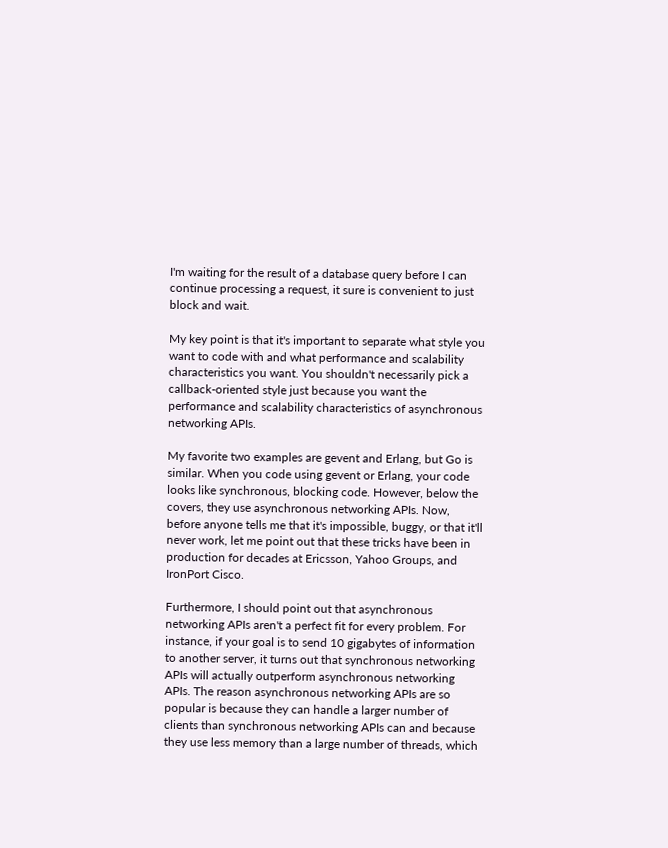I'm waiting for the result of a database query before I can continue processing a request, it sure is convenient to just block and wait.

My key point is that it's important to separate what style you want to code with and what performance and scalability characteristics you want. You shouldn't necessarily pick a callback-oriented style just because you want the performance and scalability characteristics of asynchronous networking APIs.

My favorite two examples are gevent and Erlang, but Go is similar. When you code using gevent or Erlang, your code looks like synchronous, blocking code. However, below the covers, they use asynchronous networking APIs. Now, before anyone tells me that it's impossible, buggy, or that it'll never work, let me point out that these tricks have been in production for decades at Ericsson, Yahoo Groups, and IronPort Cisco.

Furthermore, I should point out that asynchronous networking APIs aren't a perfect fit for every problem. For instance, if your goal is to send 10 gigabytes of information to another server, it turns out that synchronous networking APIs will actually outperform asynchronous networking APIs. The reason asynchronous networking APIs are so popular is because they can handle a larger number of clients than synchronous networking APIs can and because they use less memory than a large number of threads, which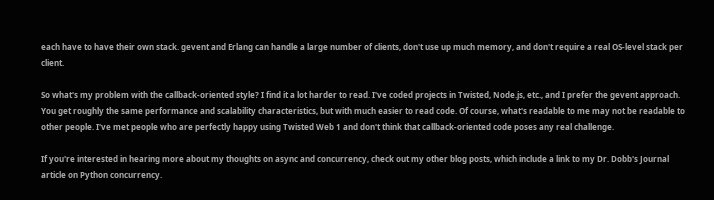each have to have their own stack. gevent and Erlang can handle a large number of clients, don't use up much memory, and don't require a real OS-level stack per client.

So what's my problem with the callback-oriented style? I find it a lot harder to read. I've coded projects in Twisted, Node.js, etc., and I prefer the gevent approach. You get roughly the same performance and scalability characteristics, but with much easier to read code. Of course, what's readable to me may not be readable to other people. I've met people who are perfectly happy using Twisted Web 1 and don't think that callback-oriented code poses any real challenge.

If you're interested in hearing more about my thoughts on async and concurrency, check out my other blog posts, which include a link to my Dr. Dobb's Journal article on Python concurrency.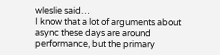wleslie said…
I know that a lot of arguments about async these days are around performance, but the primary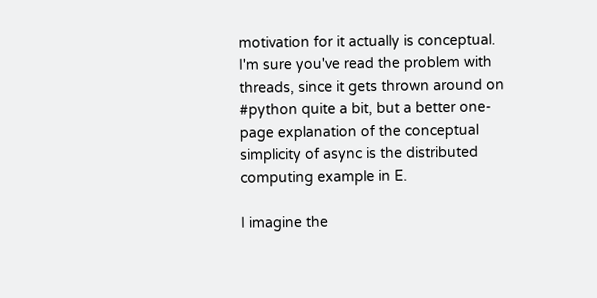motivation for it actually is conceptual. I'm sure you've read the problem with threads, since it gets thrown around on #python quite a bit, but a better one-page explanation of the conceptual simplicity of async is the distributed computing example in E.

I imagine the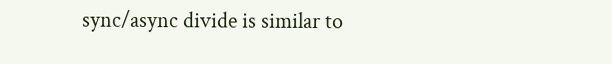sync/async divide is similar to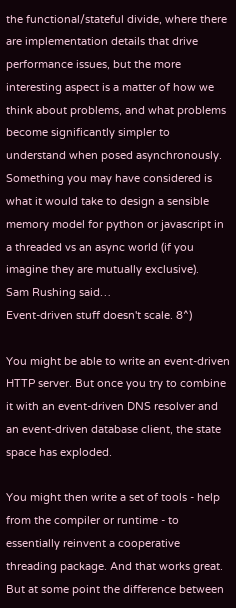the functional/stateful divide, where there are implementation details that drive performance issues, but the more interesting aspect is a matter of how we think about problems, and what problems become significantly simpler to understand when posed asynchronously. Something you may have considered is what it would take to design a sensible memory model for python or javascript in a threaded vs an async world (if you imagine they are mutually exclusive).
Sam Rushing said…
Event-driven stuff doesn't scale. 8^)

You might be able to write an event-driven HTTP server. But once you try to combine it with an event-driven DNS resolver and an event-driven database client, the state space has exploded.

You might then write a set of tools - help from the compiler or runtime - to essentially reinvent a cooperative threading package. And that works great. But at some point the difference between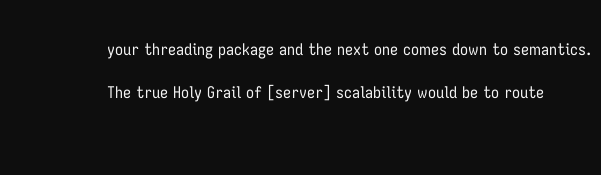your threading package and the next one comes down to semantics.

The true Holy Grail of [server] scalability would be to route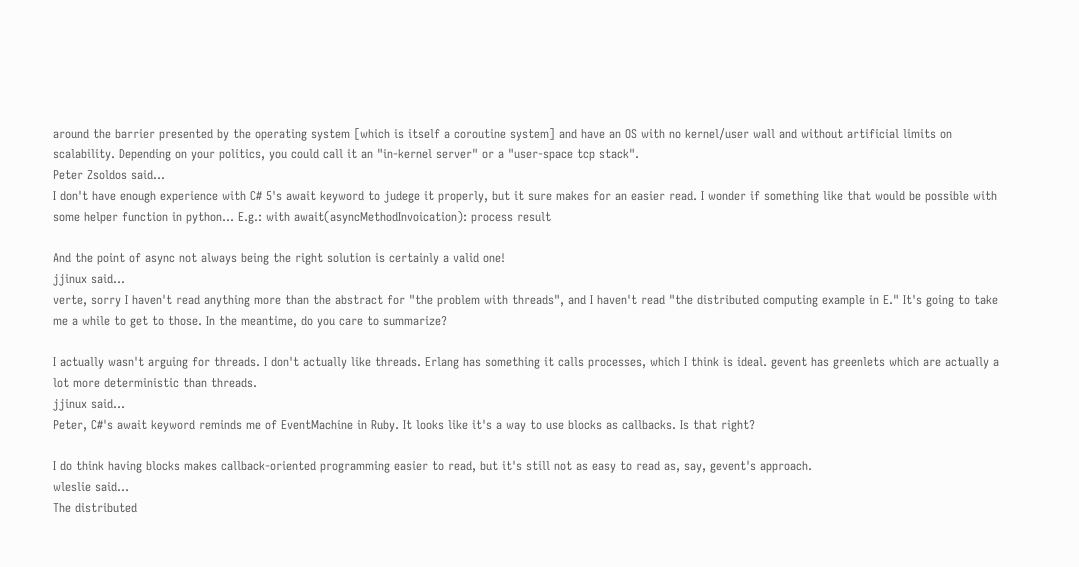around the barrier presented by the operating system [which is itself a coroutine system] and have an OS with no kernel/user wall and without artificial limits on scalability. Depending on your politics, you could call it an "in-kernel server" or a "user-space tcp stack".
Peter Zsoldos said…
I don't have enough experience with C# 5's await keyword to judege it properly, but it sure makes for an easier read. I wonder if something like that would be possible with some helper function in python... E.g.: with await(asyncMethodInvoication): process result

And the point of async not always being the right solution is certainly a valid one!
jjinux said…
verte, sorry I haven't read anything more than the abstract for "the problem with threads", and I haven't read "the distributed computing example in E." It's going to take me a while to get to those. In the meantime, do you care to summarize?

I actually wasn't arguing for threads. I don't actually like threads. Erlang has something it calls processes, which I think is ideal. gevent has greenlets which are actually a lot more deterministic than threads.
jjinux said…
Peter, C#'s await keyword reminds me of EventMachine in Ruby. It looks like it's a way to use blocks as callbacks. Is that right?

I do think having blocks makes callback-oriented programming easier to read, but it's still not as easy to read as, say, gevent's approach.
wleslie said…
The distributed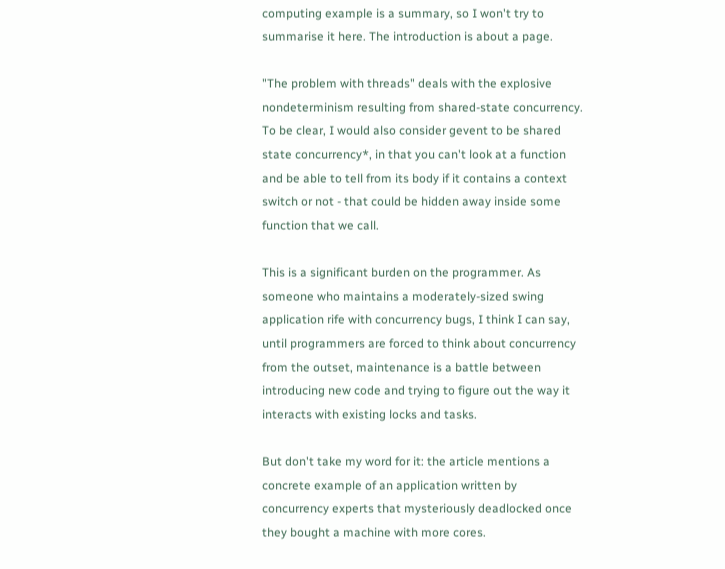computing example is a summary, so I won't try to summarise it here. The introduction is about a page.

"The problem with threads" deals with the explosive nondeterminism resulting from shared-state concurrency. To be clear, I would also consider gevent to be shared state concurrency*, in that you can't look at a function and be able to tell from its body if it contains a context switch or not - that could be hidden away inside some function that we call.

This is a significant burden on the programmer. As someone who maintains a moderately-sized swing application rife with concurrency bugs, I think I can say, until programmers are forced to think about concurrency from the outset, maintenance is a battle between introducing new code and trying to figure out the way it interacts with existing locks and tasks.

But don't take my word for it: the article mentions a concrete example of an application written by concurrency experts that mysteriously deadlocked once they bought a machine with more cores.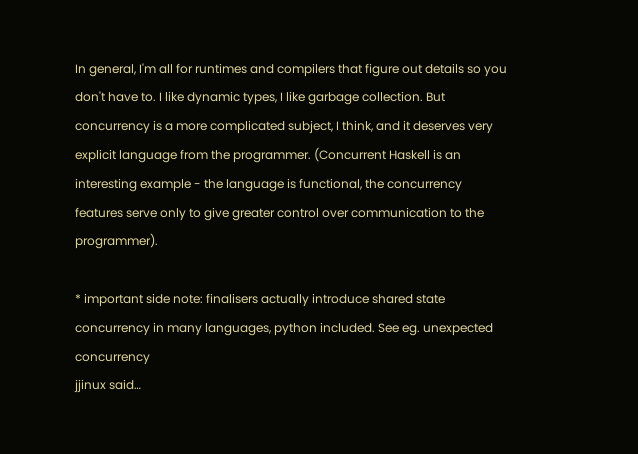In general, I'm all for runtimes and compilers that figure out details so you don't have to. I like dynamic types, I like garbage collection. But concurrency is a more complicated subject, I think, and it deserves very explicit language from the programmer. (Concurrent Haskell is an interesting example - the language is functional, the concurrency features serve only to give greater control over communication to the programmer).

* important side note: finalisers actually introduce shared state concurrency in many languages, python included. See eg. unexpected concurrency
jjinux said…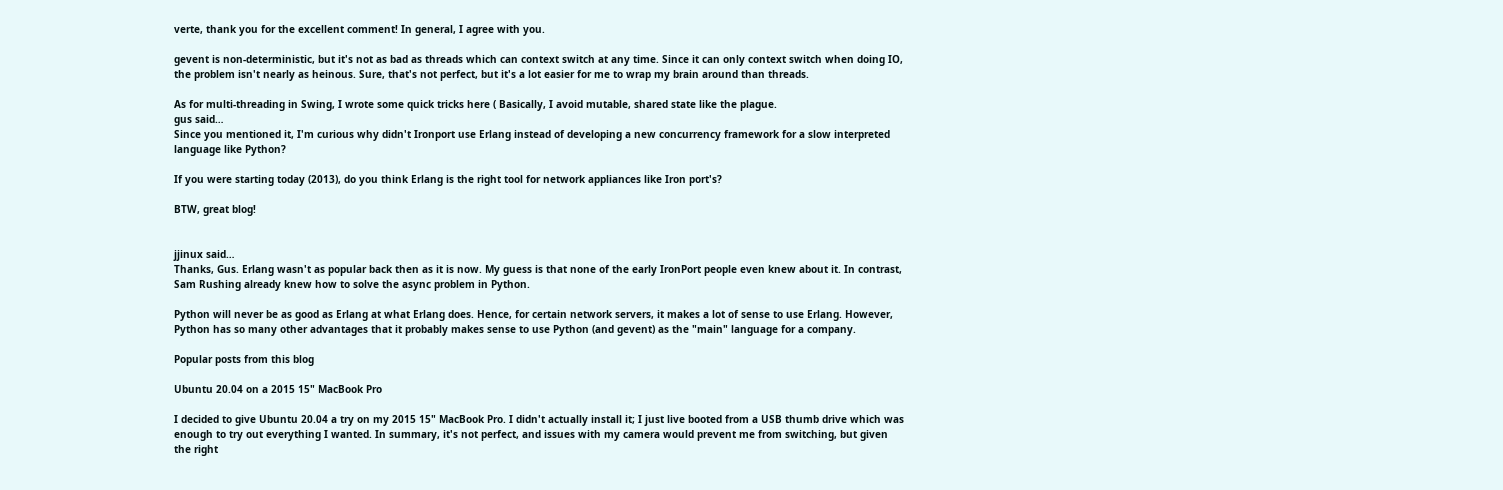verte, thank you for the excellent comment! In general, I agree with you.

gevent is non-deterministic, but it's not as bad as threads which can context switch at any time. Since it can only context switch when doing IO, the problem isn't nearly as heinous. Sure, that's not perfect, but it's a lot easier for me to wrap my brain around than threads.

As for multi-threading in Swing, I wrote some quick tricks here ( Basically, I avoid mutable, shared state like the plague.
gus said…
Since you mentioned it, I'm curious why didn't Ironport use Erlang instead of developing a new concurrency framework for a slow interpreted language like Python?

If you were starting today (2013), do you think Erlang is the right tool for network appliances like Iron port's?

BTW, great blog!


jjinux said…
Thanks, Gus. Erlang wasn't as popular back then as it is now. My guess is that none of the early IronPort people even knew about it. In contrast, Sam Rushing already knew how to solve the async problem in Python.

Python will never be as good as Erlang at what Erlang does. Hence, for certain network servers, it makes a lot of sense to use Erlang. However, Python has so many other advantages that it probably makes sense to use Python (and gevent) as the "main" language for a company.

Popular posts from this blog

Ubuntu 20.04 on a 2015 15" MacBook Pro

I decided to give Ubuntu 20.04 a try on my 2015 15" MacBook Pro. I didn't actually install it; I just live booted from a USB thumb drive which was enough to try out everything I wanted. In summary, it's not perfect, and issues with my camera would prevent me from switching, but given the right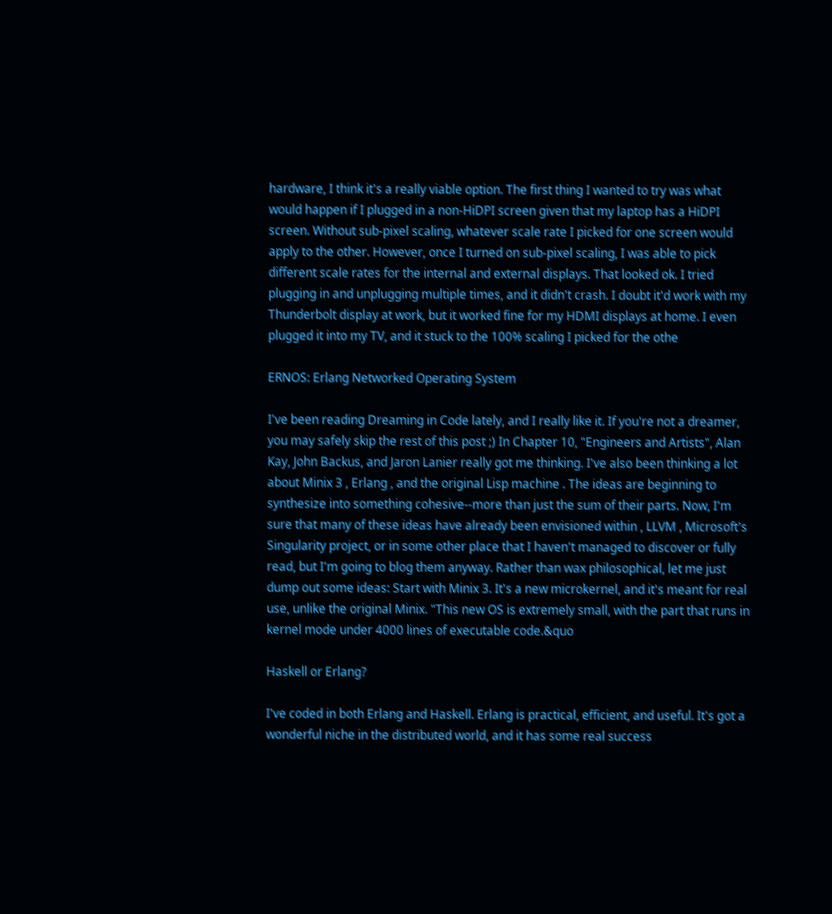hardware, I think it's a really viable option. The first thing I wanted to try was what would happen if I plugged in a non-HiDPI screen given that my laptop has a HiDPI screen. Without sub-pixel scaling, whatever scale rate I picked for one screen would apply to the other. However, once I turned on sub-pixel scaling, I was able to pick different scale rates for the internal and external displays. That looked ok. I tried plugging in and unplugging multiple times, and it didn't crash. I doubt it'd work with my Thunderbolt display at work, but it worked fine for my HDMI displays at home. I even plugged it into my TV, and it stuck to the 100% scaling I picked for the othe

ERNOS: Erlang Networked Operating System

I've been reading Dreaming in Code lately, and I really like it. If you're not a dreamer, you may safely skip the rest of this post ;) In Chapter 10, "Engineers and Artists", Alan Kay, John Backus, and Jaron Lanier really got me thinking. I've also been thinking a lot about Minix 3 , Erlang , and the original Lisp machine . The ideas are beginning to synthesize into something cohesive--more than just the sum of their parts. Now, I'm sure that many of these ideas have already been envisioned within , LLVM , Microsoft's Singularity project, or in some other place that I haven't managed to discover or fully read, but I'm going to blog them anyway. Rather than wax philosophical, let me just dump out some ideas: Start with Minix 3. It's a new microkernel, and it's meant for real use, unlike the original Minix. "This new OS is extremely small, with the part that runs in kernel mode under 4000 lines of executable code.&quo

Haskell or Erlang?

I've coded in both Erlang and Haskell. Erlang is practical, efficient, and useful. It's got a wonderful niche in the distributed world, and it has some real success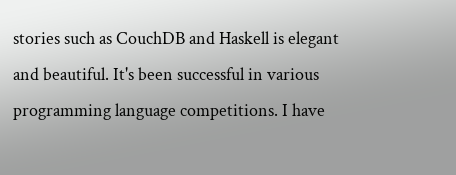stories such as CouchDB and Haskell is elegant and beautiful. It's been successful in various programming language competitions. I have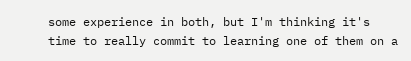some experience in both, but I'm thinking it's time to really commit to learning one of them on a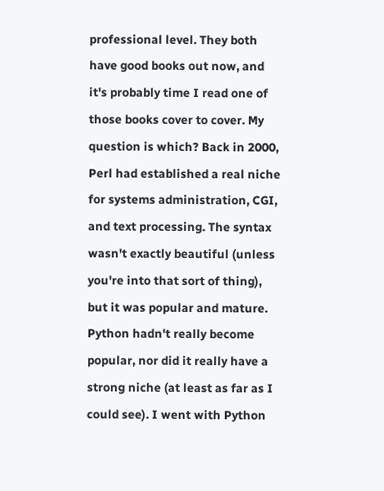professional level. They both have good books out now, and it's probably time I read one of those books cover to cover. My question is which? Back in 2000, Perl had established a real niche for systems administration, CGI, and text processing. The syntax wasn't exactly beautiful (unless you're into that sort of thing), but it was popular and mature. Python hadn't really become popular, nor did it really have a strong niche (at least as far as I could see). I went with Python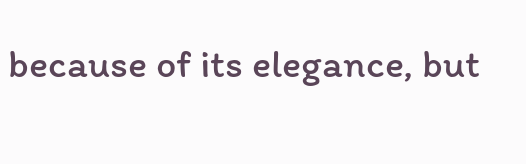because of its elegance, but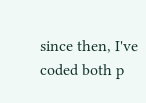since then, I've coded both p